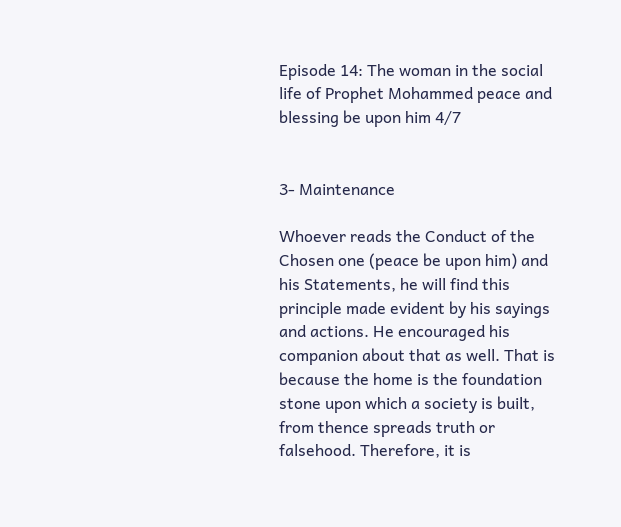Episode 14: The woman in the social life of Prophet Mohammed peace and blessing be upon him 4/7


3- Maintenance

Whoever reads the Conduct of the Chosen one (peace be upon him) and his Statements, he will find this principle made evident by his sayings and actions. He encouraged his companion about that as well. That is because the home is the foundation stone upon which a society is built, from thence spreads truth or falsehood. Therefore, it is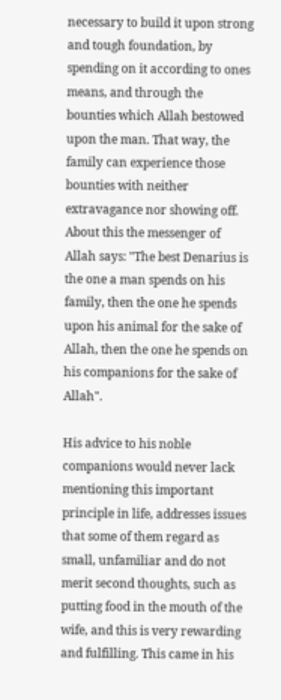necessary to build it upon strong and tough foundation, by spending on it according to ones means, and through the bounties which Allah bestowed upon the man. That way, the family can experience those bounties with neither extravagance nor showing off. About this the messenger of Allah says: "The best Denarius is the one a man spends on his family, then the one he spends upon his animal for the sake of Allah, then the one he spends on his companions for the sake of Allah".

His advice to his noble companions would never lack mentioning this important principle in life, addresses issues that some of them regard as small, unfamiliar and do not merit second thoughts, such as putting food in the mouth of the wife, and this is very rewarding and fulfilling. This came in his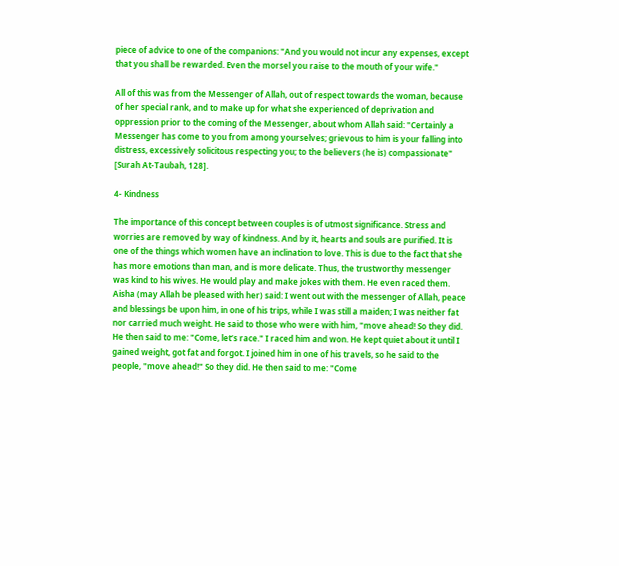piece of advice to one of the companions: "And you would not incur any expenses, except that you shall be rewarded. Even the morsel you raise to the mouth of your wife."

All of this was from the Messenger of Allah, out of respect towards the woman, because of her special rank, and to make up for what she experienced of deprivation and oppression prior to the coming of the Messenger, about whom Allah said: "Certainly a Messenger has come to you from among yourselves; grievous to him is your falling into distress, excessively solicitous respecting you; to the believers (he is) compassionate" [Surah At-Taubah, 128].

4- Kindness

The importance of this concept between couples is of utmost significance. Stress and worries are removed by way of kindness. And by it, hearts and souls are purified. It is one of the things which women have an inclination to love. This is due to the fact that she has more emotions than man, and is more delicate. Thus, the trustworthy messenger was kind to his wives. He would play and make jokes with them. He even raced them. Aisha (may Allah be pleased with her) said: I went out with the messenger of Allah, peace and blessings be upon him, in one of his trips, while I was still a maiden; I was neither fat nor carried much weight. He said to those who were with him, "move ahead! So they did. He then said to me: "Come, let’s race." I raced him and won. He kept quiet about it until I gained weight, got fat and forgot. I joined him in one of his travels, so he said to the people, "move ahead!" So they did. He then said to me: "Come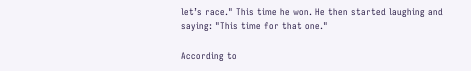let’s race." This time he won. He then started laughing and saying: "This time for that one."

According to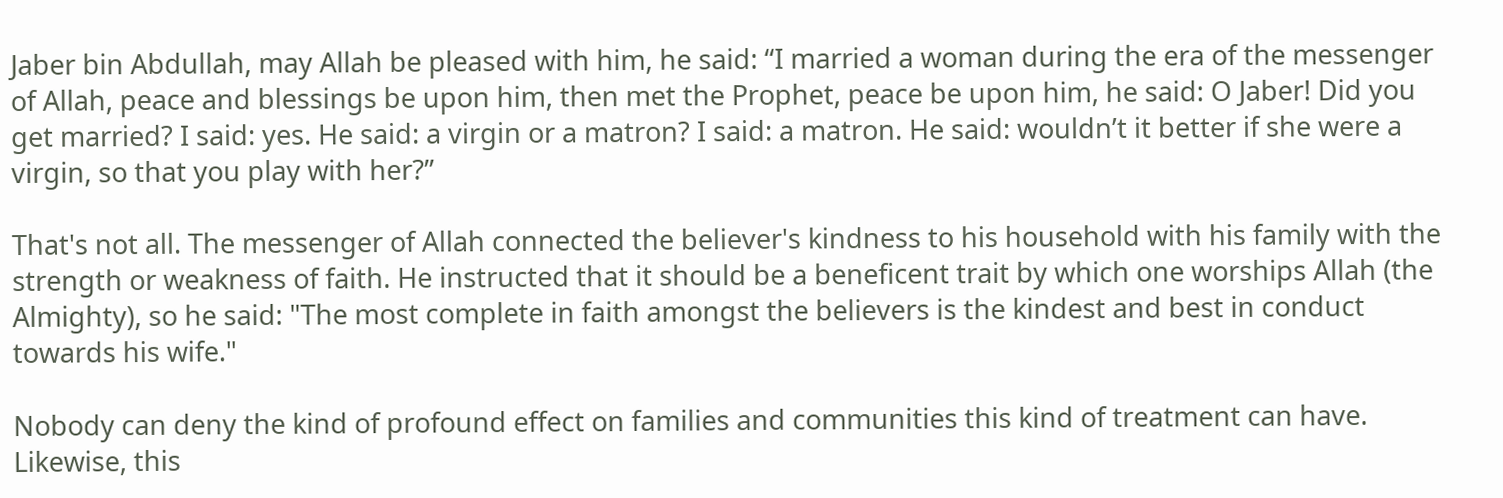Jaber bin Abdullah, may Allah be pleased with him, he said: “I married a woman during the era of the messenger of Allah, peace and blessings be upon him, then met the Prophet, peace be upon him, he said: O Jaber! Did you get married? I said: yes. He said: a virgin or a matron? I said: a matron. He said: wouldn’t it better if she were a virgin, so that you play with her?”

That's not all. The messenger of Allah connected the believer's kindness to his household with his family with the strength or weakness of faith. He instructed that it should be a beneficent trait by which one worships Allah (the Almighty), so he said: "The most complete in faith amongst the believers is the kindest and best in conduct towards his wife."

Nobody can deny the kind of profound effect on families and communities this kind of treatment can have. Likewise, this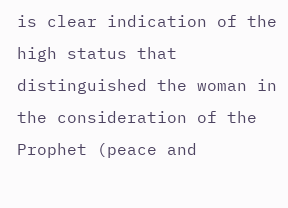is clear indication of the high status that distinguished the woman in the consideration of the Prophet (peace and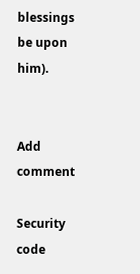blessings be upon him).


Add comment

Security code